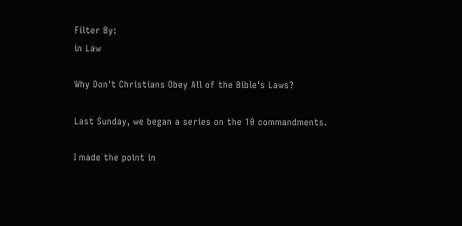Filter By:
in Law

Why Don't Christians Obey All of the Bible's Laws?

Last Sunday, we began a series on the 10 commandments.

I made the point in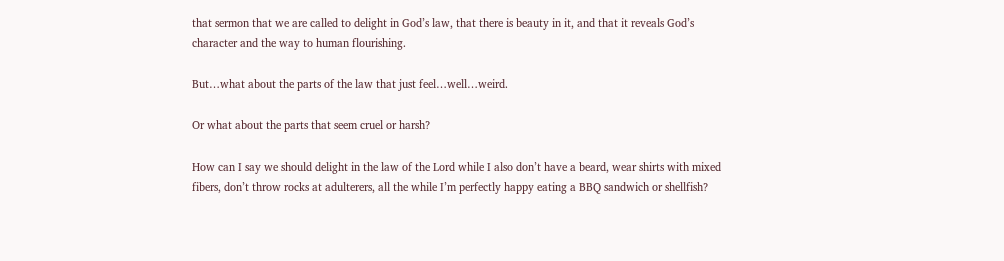that sermon that we are called to delight in God’s law, that there is beauty in it, and that it reveals God’s character and the way to human flourishing.

But…what about the parts of the law that just feel…well…weird.

Or what about the parts that seem cruel or harsh?

How can I say we should delight in the law of the Lord while I also don’t have a beard, wear shirts with mixed fibers, don’t throw rocks at adulterers, all the while I’m perfectly happy eating a BBQ sandwich or shellfish?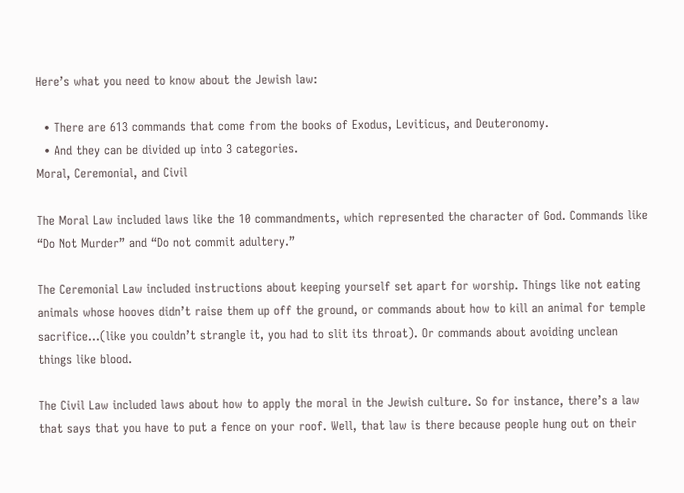Here’s what you need to know about the Jewish law:

  • There are 613 commands that come from the books of Exodus, Leviticus, and Deuteronomy.
  • And they can be divided up into 3 categories.
Moral, Ceremonial, and Civil

The Moral Law included laws like the 10 commandments, which represented the character of God. Commands like “Do Not Murder” and “Do not commit adultery.”

The Ceremonial Law included instructions about keeping yourself set apart for worship. Things like not eating animals whose hooves didn’t raise them up off the ground, or commands about how to kill an animal for temple sacrifice…(like you couldn’t strangle it, you had to slit its throat). Or commands about avoiding unclean things like blood.

The Civil Law included laws about how to apply the moral in the Jewish culture. So for instance, there’s a law that says that you have to put a fence on your roof. Well, that law is there because people hung out on their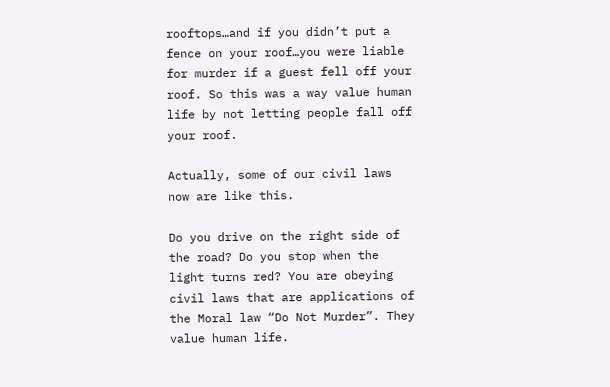rooftops…and if you didn’t put a fence on your roof…you were liable for murder if a guest fell off your roof. So this was a way value human life by not letting people fall off your roof.

Actually, some of our civil laws now are like this.

Do you drive on the right side of the road? Do you stop when the light turns red? You are obeying civil laws that are applications of the Moral law “Do Not Murder”. They value human life.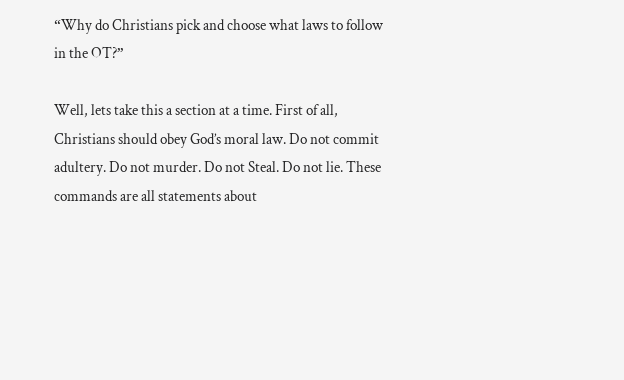“Why do Christians pick and choose what laws to follow in the OT?”

Well, lets take this a section at a time. First of all, Christians should obey God’s moral law. Do not commit adultery. Do not murder. Do not Steal. Do not lie. These commands are all statements about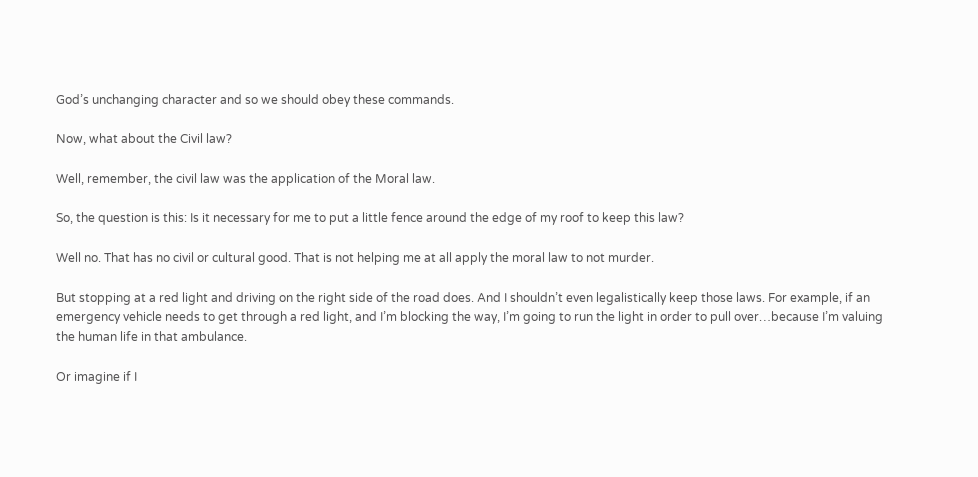God’s unchanging character and so we should obey these commands.

Now, what about the Civil law?

Well, remember, the civil law was the application of the Moral law.

So, the question is this: Is it necessary for me to put a little fence around the edge of my roof to keep this law?

Well no. That has no civil or cultural good. That is not helping me at all apply the moral law to not murder.

But stopping at a red light and driving on the right side of the road does. And I shouldn’t even legalistically keep those laws. For example, if an emergency vehicle needs to get through a red light, and I’m blocking the way, I’m going to run the light in order to pull over…because I’m valuing the human life in that ambulance.

Or imagine if I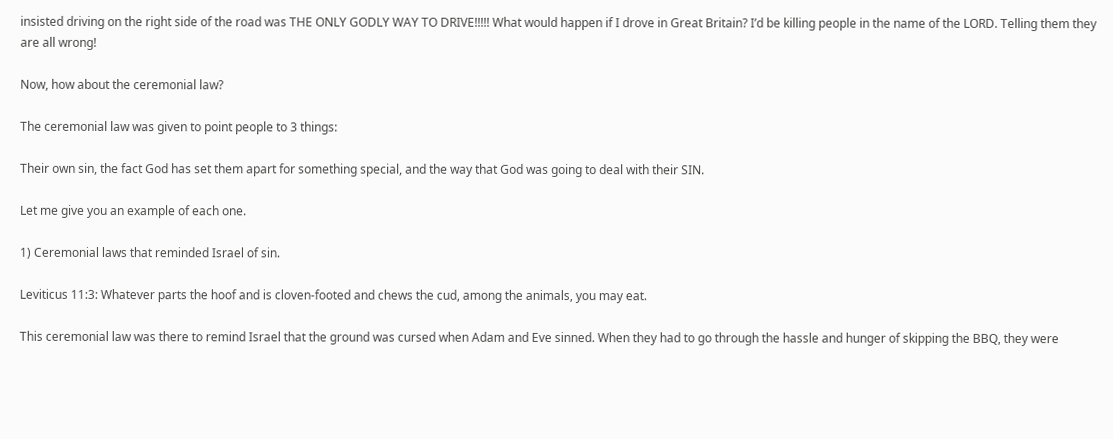insisted driving on the right side of the road was THE ONLY GODLY WAY TO DRIVE!!!!! What would happen if I drove in Great Britain? I’d be killing people in the name of the LORD. Telling them they are all wrong!

Now, how about the ceremonial law?

The ceremonial law was given to point people to 3 things:

Their own sin, the fact God has set them apart for something special, and the way that God was going to deal with their SIN.

Let me give you an example of each one.

1) Ceremonial laws that reminded Israel of sin.

Leviticus 11:3: Whatever parts the hoof and is cloven-footed and chews the cud, among the animals, you may eat.

This ceremonial law was there to remind Israel that the ground was cursed when Adam and Eve sinned. When they had to go through the hassle and hunger of skipping the BBQ, they were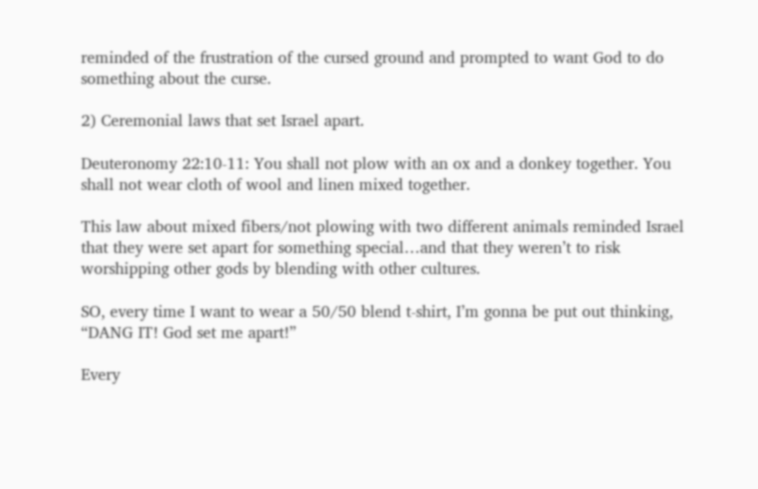reminded of the frustration of the cursed ground and prompted to want God to do something about the curse.

2) Ceremonial laws that set Israel apart.

Deuteronomy 22:10-11: You shall not plow with an ox and a donkey together. You shall not wear cloth of wool and linen mixed together.

This law about mixed fibers/not plowing with two different animals reminded Israel that they were set apart for something special…and that they weren’t to risk worshipping other gods by blending with other cultures.

SO, every time I want to wear a 50/50 blend t-shirt, I’m gonna be put out thinking, “DANG IT! God set me apart!”

Every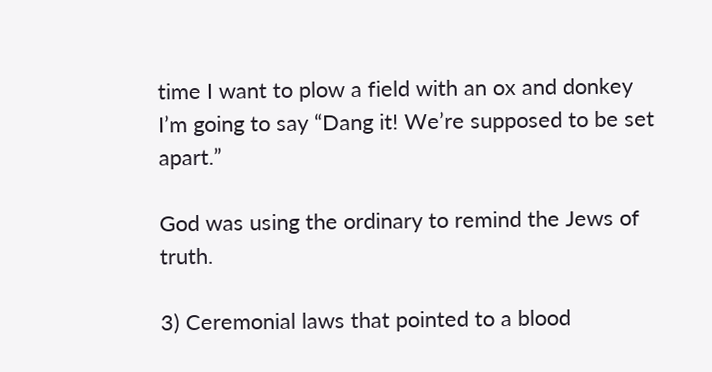time I want to plow a field with an ox and donkey I’m going to say “Dang it! We’re supposed to be set apart.”

God was using the ordinary to remind the Jews of truth.

3) Ceremonial laws that pointed to a blood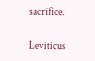sacrifice.

Leviticus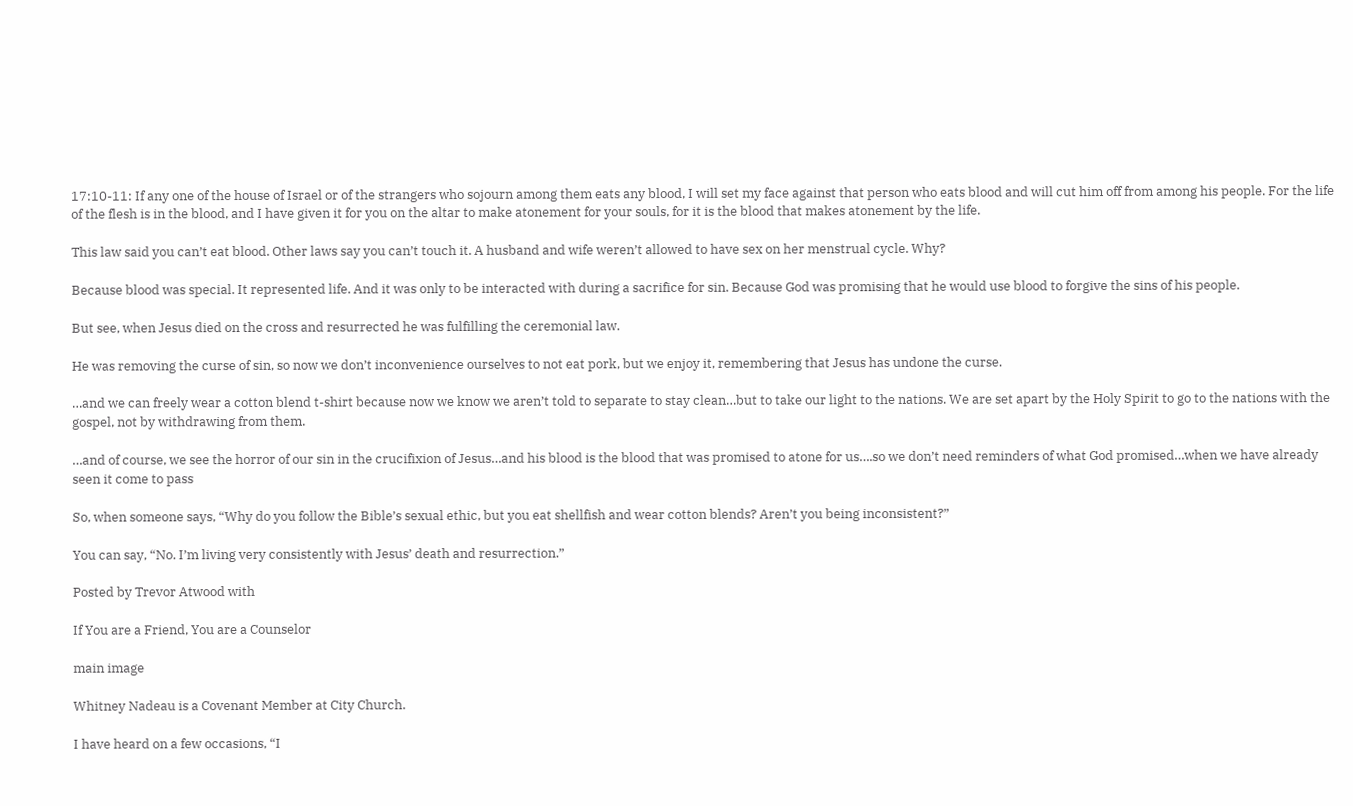17:10-11: If any one of the house of Israel or of the strangers who sojourn among them eats any blood, I will set my face against that person who eats blood and will cut him off from among his people. For the life of the flesh is in the blood, and I have given it for you on the altar to make atonement for your souls, for it is the blood that makes atonement by the life.

This law said you can’t eat blood. Other laws say you can’t touch it. A husband and wife weren’t allowed to have sex on her menstrual cycle. Why?

Because blood was special. It represented life. And it was only to be interacted with during a sacrifice for sin. Because God was promising that he would use blood to forgive the sins of his people.

But see, when Jesus died on the cross and resurrected he was fulfilling the ceremonial law.

He was removing the curse of sin, so now we don’t inconvenience ourselves to not eat pork, but we enjoy it, remembering that Jesus has undone the curse.

…and we can freely wear a cotton blend t-shirt because now we know we aren’t told to separate to stay clean…but to take our light to the nations. We are set apart by the Holy Spirit to go to the nations with the gospel, not by withdrawing from them.

…and of course, we see the horror of our sin in the crucifixion of Jesus…and his blood is the blood that was promised to atone for us….so we don’t need reminders of what God promised…when we have already seen it come to pass

So, when someone says, “Why do you follow the Bible’s sexual ethic, but you eat shellfish and wear cotton blends? Aren’t you being inconsistent?”

You can say, “No. I’m living very consistently with Jesus’ death and resurrection.”

Posted by Trevor Atwood with

If You are a Friend, You are a Counselor

main image

Whitney Nadeau is a Covenant Member at City Church.

I have heard on a few occasions, “I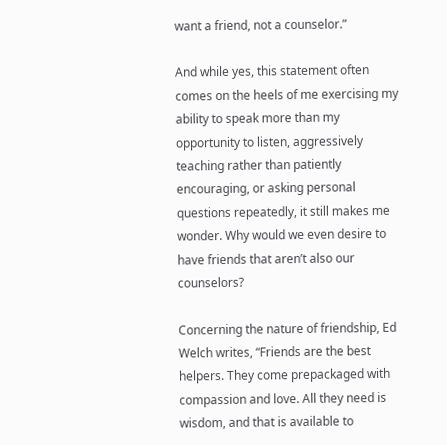want a friend, not a counselor.”

And while yes, this statement often comes on the heels of me exercising my ability to speak more than my opportunity to listen, aggressively teaching rather than patiently encouraging, or asking personal questions repeatedly, it still makes me wonder. Why would we even desire to have friends that aren’t also our counselors?

Concerning the nature of friendship, Ed Welch writes, “Friends are the best helpers. They come prepackaged with compassion and love. All they need is wisdom, and that is available to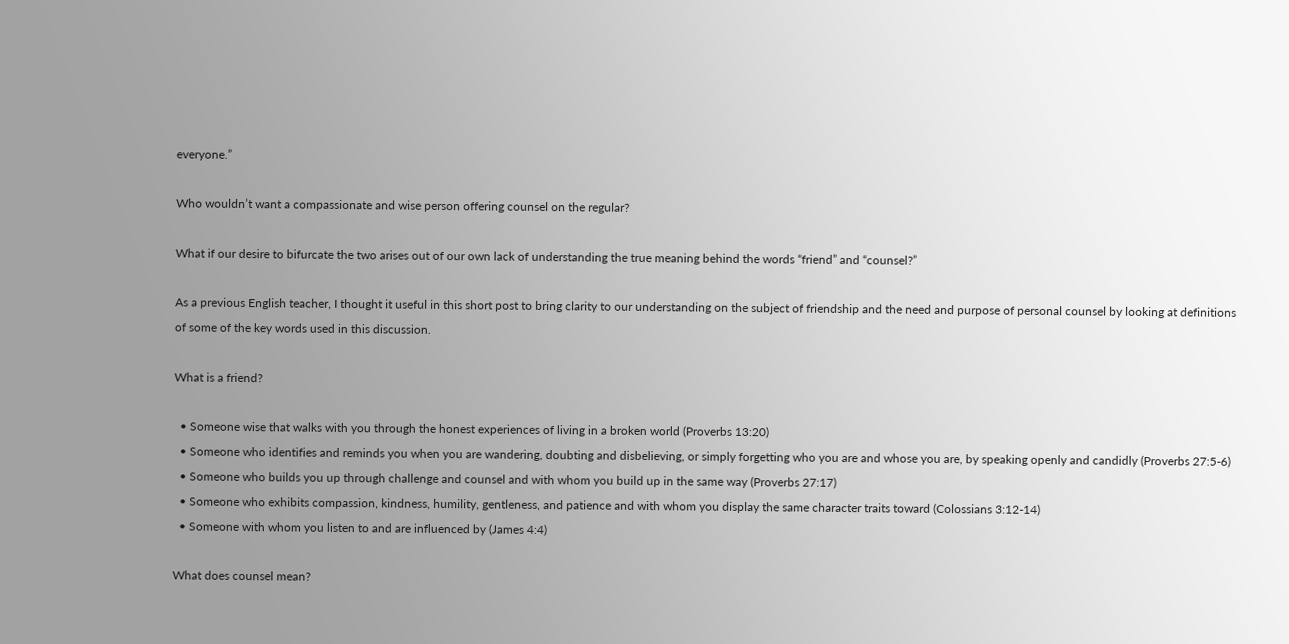everyone.”

Who wouldn’t want a compassionate and wise person offering counsel on the regular?

What if our desire to bifurcate the two arises out of our own lack of understanding the true meaning behind the words “friend” and “counsel?”

As a previous English teacher, I thought it useful in this short post to bring clarity to our understanding on the subject of friendship and the need and purpose of personal counsel by looking at definitions of some of the key words used in this discussion.

What is a friend?

  • Someone wise that walks with you through the honest experiences of living in a broken world (Proverbs 13:20)
  • Someone who identifies and reminds you when you are wandering, doubting and disbelieving, or simply forgetting who you are and whose you are, by speaking openly and candidly (Proverbs 27:5-6)
  • Someone who builds you up through challenge and counsel and with whom you build up in the same way (Proverbs 27:17)
  • Someone who exhibits compassion, kindness, humility, gentleness, and patience and with whom you display the same character traits toward (Colossians 3:12-14)
  • Someone with whom you listen to and are influenced by (James 4:4)

What does counsel mean?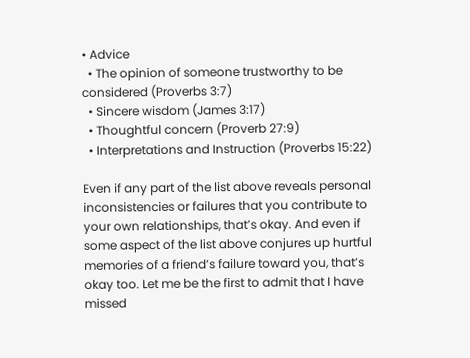• Advice
  • The opinion of someone trustworthy to be considered (Proverbs 3:7)
  • Sincere wisdom (James 3:17)
  • Thoughtful concern (Proverb 27:9)
  • Interpretations and Instruction (Proverbs 15:22)

Even if any part of the list above reveals personal inconsistencies or failures that you contribute to your own relationships, that’s okay. And even if some aspect of the list above conjures up hurtful memories of a friend’s failure toward you, that’s okay too. Let me be the first to admit that I have missed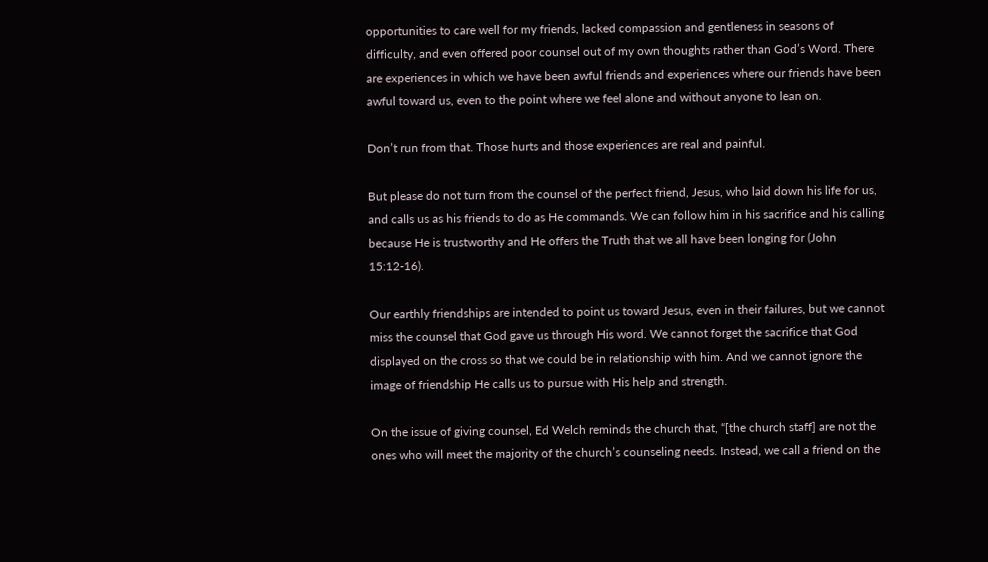opportunities to care well for my friends, lacked compassion and gentleness in seasons of difficulty, and even offered poor counsel out of my own thoughts rather than God’s Word. There are experiences in which we have been awful friends and experiences where our friends have been awful toward us, even to the point where we feel alone and without anyone to lean on.

Don’t run from that. Those hurts and those experiences are real and painful.

But please do not turn from the counsel of the perfect friend, Jesus, who laid down his life for us, and calls us as his friends to do as He commands. We can follow him in his sacrifice and his calling because He is trustworthy and He offers the Truth that we all have been longing for (John 15:12-16).

Our earthly friendships are intended to point us toward Jesus, even in their failures, but we cannot miss the counsel that God gave us through His word. We cannot forget the sacrifice that God displayed on the cross so that we could be in relationship with him. And we cannot ignore the image of friendship He calls us to pursue with His help and strength.

On the issue of giving counsel, Ed Welch reminds the church that, “[the church staff] are not the ones who will meet the majority of the church’s counseling needs. Instead, we call a friend on the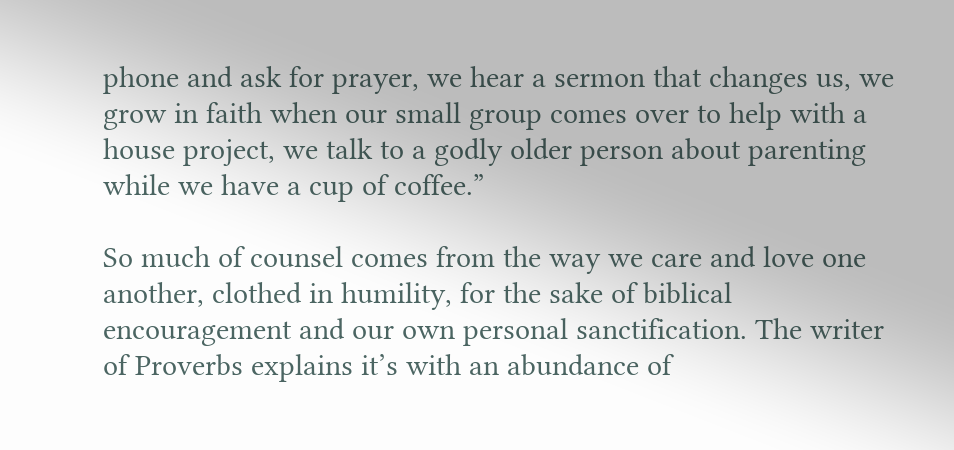phone and ask for prayer, we hear a sermon that changes us, we grow in faith when our small group comes over to help with a house project, we talk to a godly older person about parenting while we have a cup of coffee.”

So much of counsel comes from the way we care and love one another, clothed in humility, for the sake of biblical encouragement and our own personal sanctification. The writer of Proverbs explains it’s with an abundance of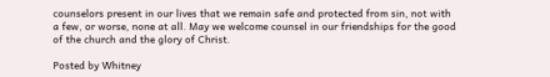counselors present in our lives that we remain safe and protected from sin, not with a few, or worse, none at all. May we welcome counsel in our friendships for the good of the church and the glory of Christ.

Posted by Whitney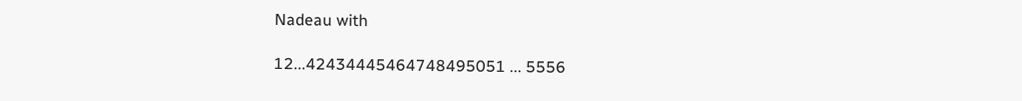Nadeau with

12...42434445464748495051 ... 5556